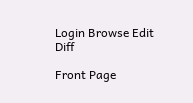Login Browse Edit Diff

Front Page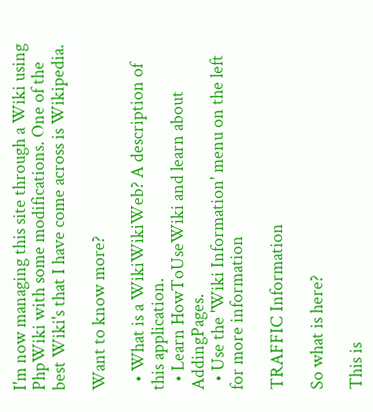I'm now managing this site through a Wiki using PhpWiki with some modifications. One of the best Wiki's that I have come across is Wikipedia.

Want to know more?

  • What is a WikiWikiWeb? A description of this application.
  • Learn HowToUseWiki and learn about AddingPages.
  • Use the 'Wiki Information' menu on the left for more information

TRAFFIC Information

So what is here?

This is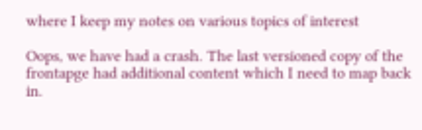where I keep my notes on various topics of interest

Oops, we have had a crash. The last versioned copy of the frontapge had additional content which I need to map back in.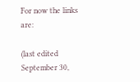For now the links are:

(last edited September 30,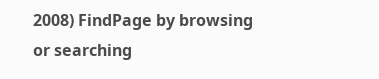2008) FindPage by browsing or searching